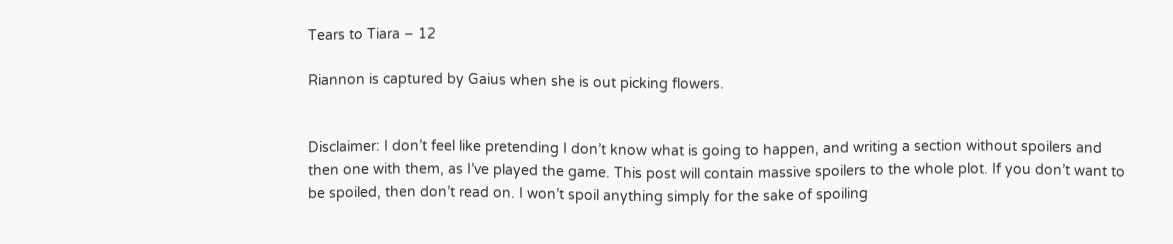Tears to Tiara – 12

Riannon is captured by Gaius when she is out picking flowers.


Disclaimer: I don’t feel like pretending I don’t know what is going to happen, and writing a section without spoilers and then one with them, as I’ve played the game. This post will contain massive spoilers to the whole plot. If you don’t want to be spoiled, then don’t read on. I won’t spoil anything simply for the sake of spoiling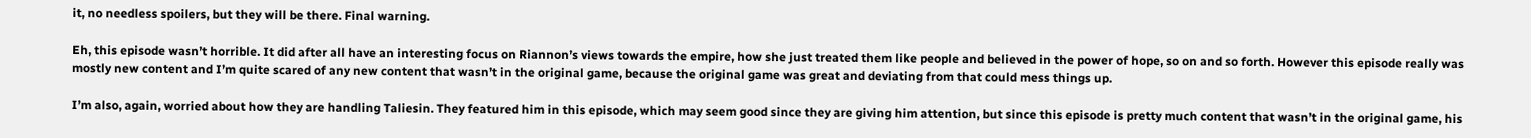it, no needless spoilers, but they will be there. Final warning.

Eh, this episode wasn’t horrible. It did after all have an interesting focus on Riannon’s views towards the empire, how she just treated them like people and believed in the power of hope, so on and so forth. However this episode really was mostly new content and I’m quite scared of any new content that wasn’t in the original game, because the original game was great and deviating from that could mess things up.

I’m also, again, worried about how they are handling Taliesin. They featured him in this episode, which may seem good since they are giving him attention, but since this episode is pretty much content that wasn’t in the original game, his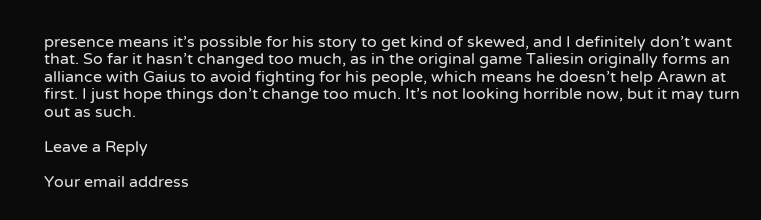presence means it’s possible for his story to get kind of skewed, and I definitely don’t want that. So far it hasn’t changed too much, as in the original game Taliesin originally forms an alliance with Gaius to avoid fighting for his people, which means he doesn’t help Arawn at first. I just hope things don’t change too much. It’s not looking horrible now, but it may turn out as such.

Leave a Reply

Your email address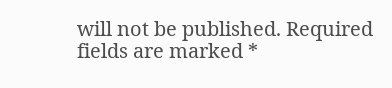will not be published. Required fields are marked *